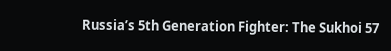Russia’s 5th Generation Fighter: The Sukhoi 57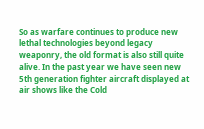So as warfare continues to produce new lethal technologies beyond legacy weaponry, the old format is also still quite alive. In the past year we have seen new 5th generation fighter aircraft displayed at air shows like the Cold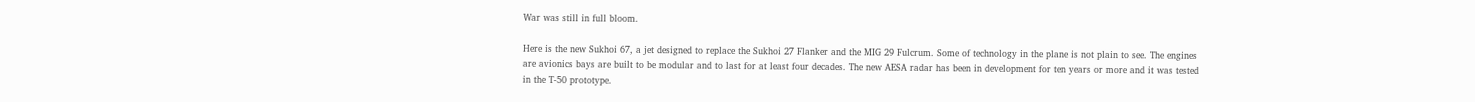War was still in full bloom.

Here is the new Sukhoi 67, a jet designed to replace the Sukhoi 27 Flanker and the MIG 29 Fulcrum. Some of technology in the plane is not plain to see. The engines are avionics bays are built to be modular and to last for at least four decades. The new AESA radar has been in development for ten years or more and it was tested in the T-50 prototype.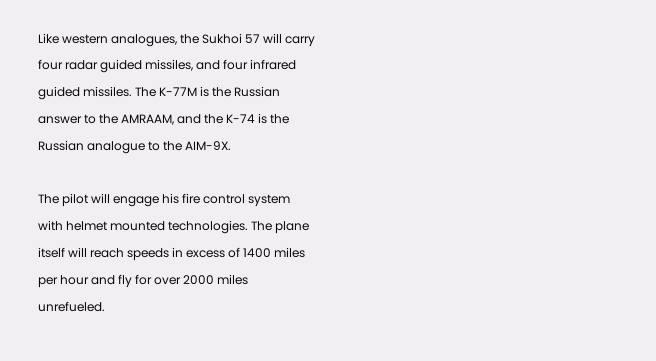Like western analogues, the Sukhoi 57 will carry four radar guided missiles, and four infrared guided missiles. The K-77M is the Russian answer to the AMRAAM, and the K-74 is the Russian analogue to the AIM-9X.

The pilot will engage his fire control system with helmet mounted technologies. The plane itself will reach speeds in excess of 1400 miles per hour and fly for over 2000 miles unrefueled.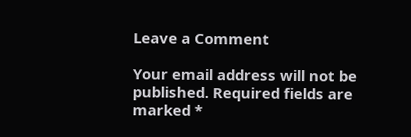Leave a Comment

Your email address will not be published. Required fields are marked *